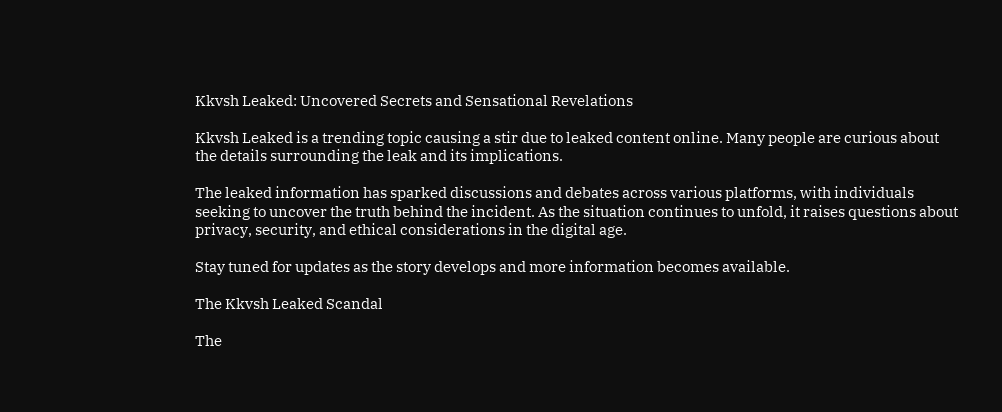Kkvsh Leaked: Uncovered Secrets and Sensational Revelations

Kkvsh Leaked is a trending topic causing a stir due to leaked content online. Many people are curious about the details surrounding the leak and its implications.

The leaked information has sparked discussions and debates across various platforms, with individuals seeking to uncover the truth behind the incident. As the situation continues to unfold, it raises questions about privacy, security, and ethical considerations in the digital age.

Stay tuned for updates as the story develops and more information becomes available.

The Kkvsh Leaked Scandal

The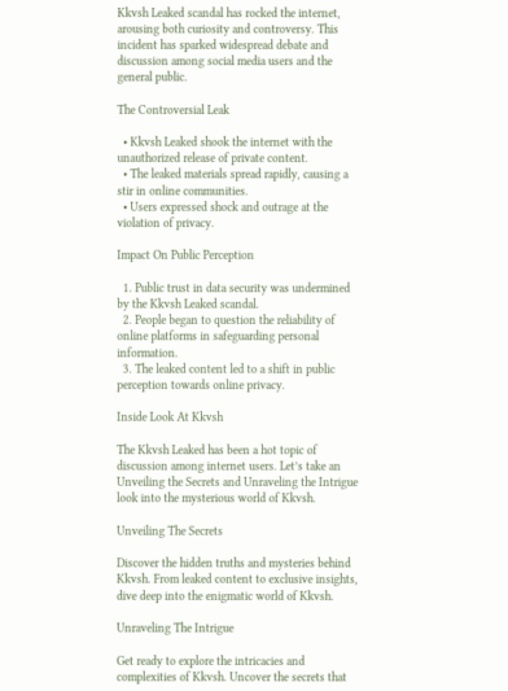Kkvsh Leaked scandal has rocked the internet, arousing both curiosity and controversy. This incident has sparked widespread debate and discussion among social media users and the general public.

The Controversial Leak

  • Kkvsh Leaked shook the internet with the unauthorized release of private content.
  • The leaked materials spread rapidly, causing a stir in online communities.
  • Users expressed shock and outrage at the violation of privacy.

Impact On Public Perception

  1. Public trust in data security was undermined by the Kkvsh Leaked scandal.
  2. People began to question the reliability of online platforms in safeguarding personal information.
  3. The leaked content led to a shift in public perception towards online privacy.

Inside Look At Kkvsh

The Kkvsh Leaked has been a hot topic of discussion among internet users. Let’s take an Unveiling the Secrets and Unraveling the Intrigue look into the mysterious world of Kkvsh.

Unveiling The Secrets

Discover the hidden truths and mysteries behind Kkvsh. From leaked content to exclusive insights, dive deep into the enigmatic world of Kkvsh.

Unraveling The Intrigue

Get ready to explore the intricacies and complexities of Kkvsh. Uncover the secrets that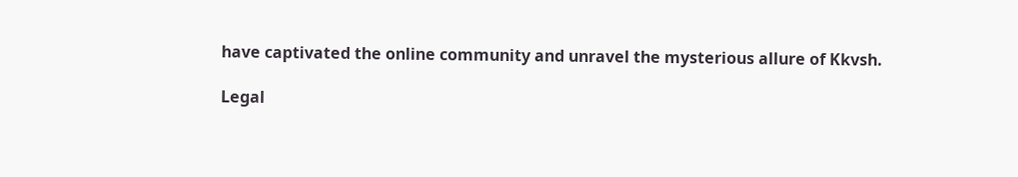have captivated the online community and unravel the mysterious allure of Kkvsh.

Legal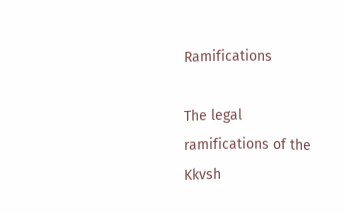Ramifications

The legal ramifications of the Kkvsh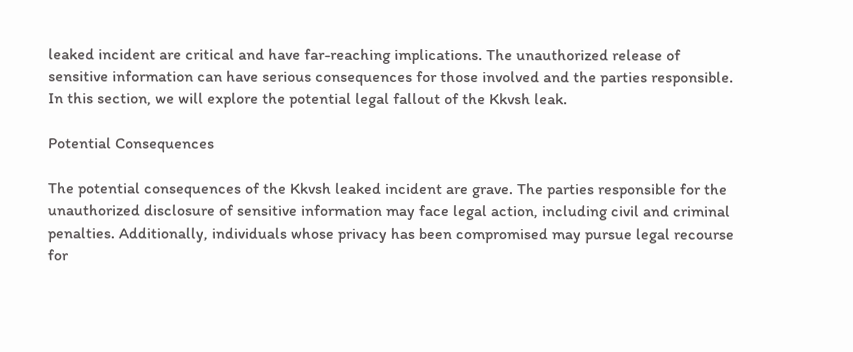leaked incident are critical and have far-reaching implications. The unauthorized release of sensitive information can have serious consequences for those involved and the parties responsible. In this section, we will explore the potential legal fallout of the Kkvsh leak.

Potential Consequences

The potential consequences of the Kkvsh leaked incident are grave. The parties responsible for the unauthorized disclosure of sensitive information may face legal action, including civil and criminal penalties. Additionally, individuals whose privacy has been compromised may pursue legal recourse for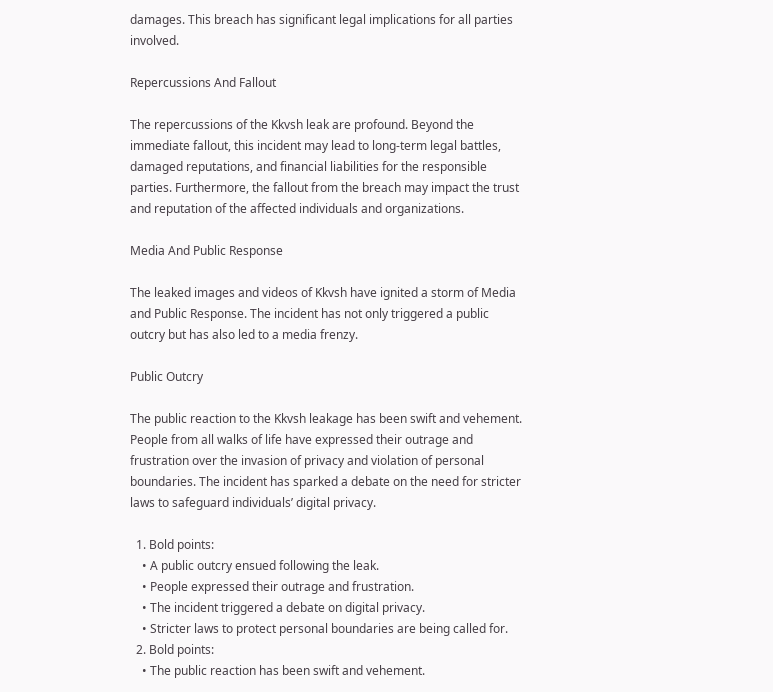damages. This breach has significant legal implications for all parties involved.

Repercussions And Fallout

The repercussions of the Kkvsh leak are profound. Beyond the immediate fallout, this incident may lead to long-term legal battles, damaged reputations, and financial liabilities for the responsible parties. Furthermore, the fallout from the breach may impact the trust and reputation of the affected individuals and organizations.

Media And Public Response

The leaked images and videos of Kkvsh have ignited a storm of Media and Public Response. The incident has not only triggered a public outcry but has also led to a media frenzy.

Public Outcry

The public reaction to the Kkvsh leakage has been swift and vehement. People from all walks of life have expressed their outrage and frustration over the invasion of privacy and violation of personal boundaries. The incident has sparked a debate on the need for stricter laws to safeguard individuals’ digital privacy.

  1. Bold points:
    • A public outcry ensued following the leak.
    • People expressed their outrage and frustration.
    • The incident triggered a debate on digital privacy.
    • Stricter laws to protect personal boundaries are being called for.
  2. Bold points:
    • The public reaction has been swift and vehement.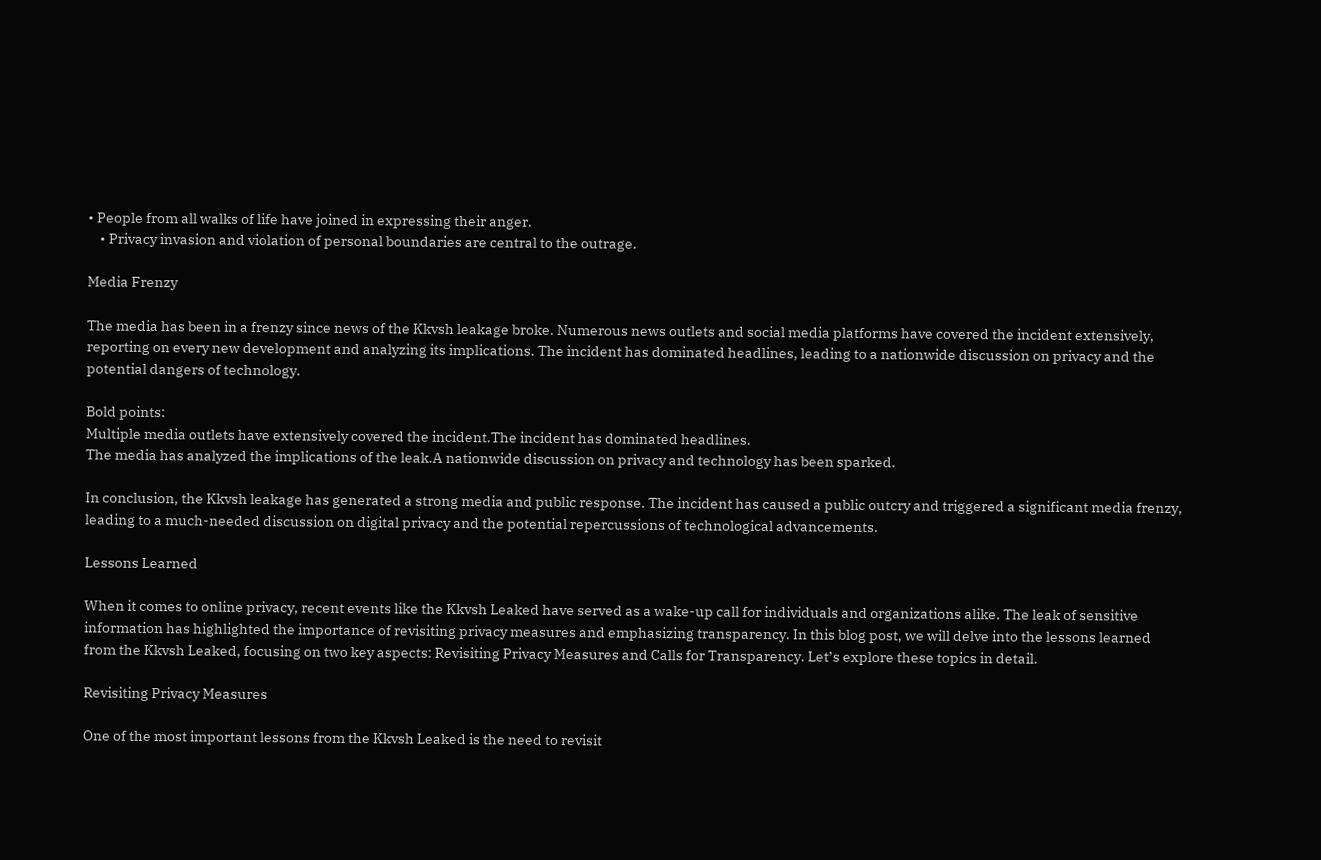• People from all walks of life have joined in expressing their anger.
    • Privacy invasion and violation of personal boundaries are central to the outrage.

Media Frenzy

The media has been in a frenzy since news of the Kkvsh leakage broke. Numerous news outlets and social media platforms have covered the incident extensively, reporting on every new development and analyzing its implications. The incident has dominated headlines, leading to a nationwide discussion on privacy and the potential dangers of technology.

Bold points:
Multiple media outlets have extensively covered the incident.The incident has dominated headlines.
The media has analyzed the implications of the leak.A nationwide discussion on privacy and technology has been sparked.

In conclusion, the Kkvsh leakage has generated a strong media and public response. The incident has caused a public outcry and triggered a significant media frenzy, leading to a much-needed discussion on digital privacy and the potential repercussions of technological advancements.

Lessons Learned

When it comes to online privacy, recent events like the Kkvsh Leaked have served as a wake-up call for individuals and organizations alike. The leak of sensitive information has highlighted the importance of revisiting privacy measures and emphasizing transparency. In this blog post, we will delve into the lessons learned from the Kkvsh Leaked, focusing on two key aspects: Revisiting Privacy Measures and Calls for Transparency. Let’s explore these topics in detail.

Revisiting Privacy Measures

One of the most important lessons from the Kkvsh Leaked is the need to revisit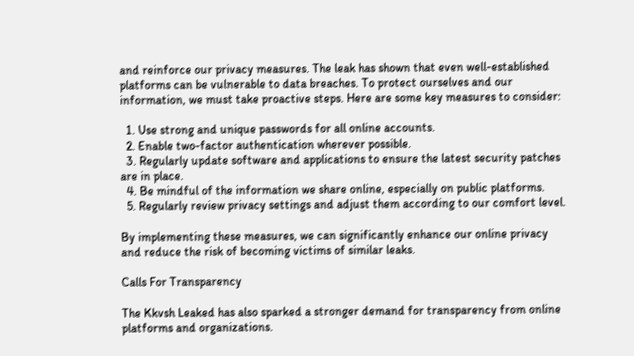and reinforce our privacy measures. The leak has shown that even well-established platforms can be vulnerable to data breaches. To protect ourselves and our information, we must take proactive steps. Here are some key measures to consider:

  1. Use strong and unique passwords for all online accounts.
  2. Enable two-factor authentication wherever possible.
  3. Regularly update software and applications to ensure the latest security patches are in place.
  4. Be mindful of the information we share online, especially on public platforms.
  5. Regularly review privacy settings and adjust them according to our comfort level.

By implementing these measures, we can significantly enhance our online privacy and reduce the risk of becoming victims of similar leaks.

Calls For Transparency

The Kkvsh Leaked has also sparked a stronger demand for transparency from online platforms and organizations.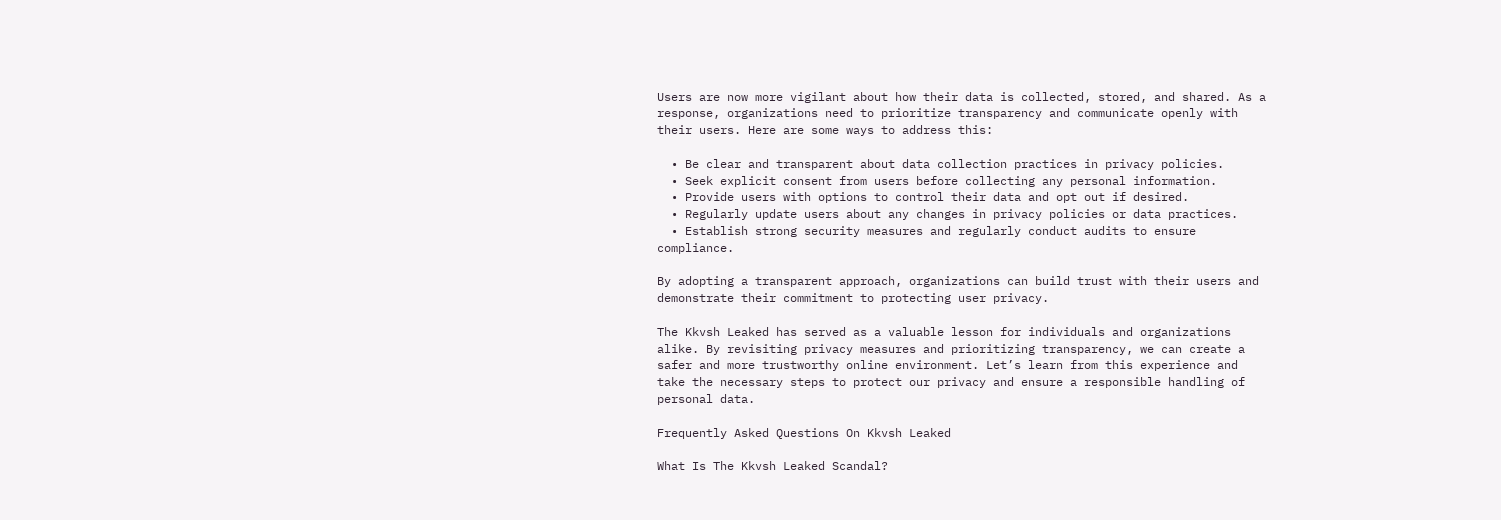Users are now more vigilant about how their data is collected, stored, and shared. As a response, organizations need to prioritize transparency and communicate openly with their users. Here are some ways to address this:

  • Be clear and transparent about data collection practices in privacy policies.
  • Seek explicit consent from users before collecting any personal information.
  • Provide users with options to control their data and opt out if desired.
  • Regularly update users about any changes in privacy policies or data practices.
  • Establish strong security measures and regularly conduct audits to ensure compliance.

By adopting a transparent approach, organizations can build trust with their users and demonstrate their commitment to protecting user privacy.

The Kkvsh Leaked has served as a valuable lesson for individuals and organizations alike. By revisiting privacy measures and prioritizing transparency, we can create a safer and more trustworthy online environment. Let’s learn from this experience and take the necessary steps to protect our privacy and ensure a responsible handling of personal data.

Frequently Asked Questions On Kkvsh Leaked

What Is The Kkvsh Leaked Scandal?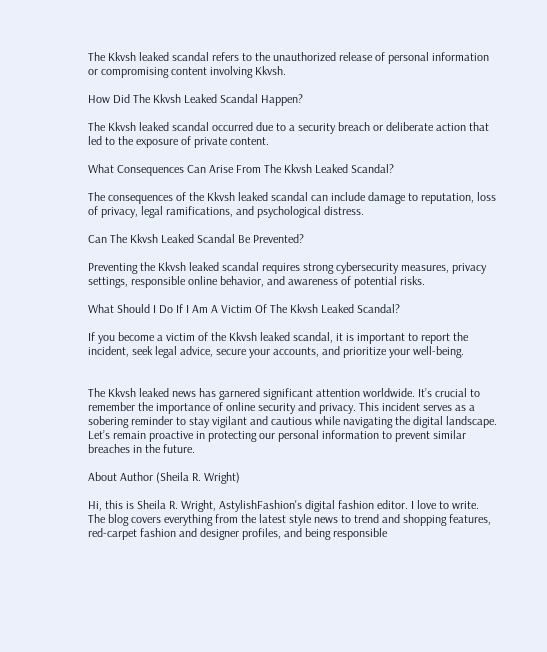The Kkvsh leaked scandal refers to the unauthorized release of personal information or compromising content involving Kkvsh.

How Did The Kkvsh Leaked Scandal Happen?

The Kkvsh leaked scandal occurred due to a security breach or deliberate action that led to the exposure of private content.

What Consequences Can Arise From The Kkvsh Leaked Scandal?

The consequences of the Kkvsh leaked scandal can include damage to reputation, loss of privacy, legal ramifications, and psychological distress.

Can The Kkvsh Leaked Scandal Be Prevented?

Preventing the Kkvsh leaked scandal requires strong cybersecurity measures, privacy settings, responsible online behavior, and awareness of potential risks.

What Should I Do If I Am A Victim Of The Kkvsh Leaked Scandal?

If you become a victim of the Kkvsh leaked scandal, it is important to report the incident, seek legal advice, secure your accounts, and prioritize your well-being.


The Kkvsh leaked news has garnered significant attention worldwide. It’s crucial to remember the importance of online security and privacy. This incident serves as a sobering reminder to stay vigilant and cautious while navigating the digital landscape. Let’s remain proactive in protecting our personal information to prevent similar breaches in the future.

About Author (Sheila R. Wright)

Hi, this is Sheila R. Wright, AstylishFashion's digital fashion editor. I love to write. The blog covers everything from the latest style news to trend and shopping features, red-carpet fashion and designer profiles, and being responsible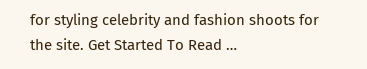for styling celebrity and fashion shoots for the site. Get Started To Read …